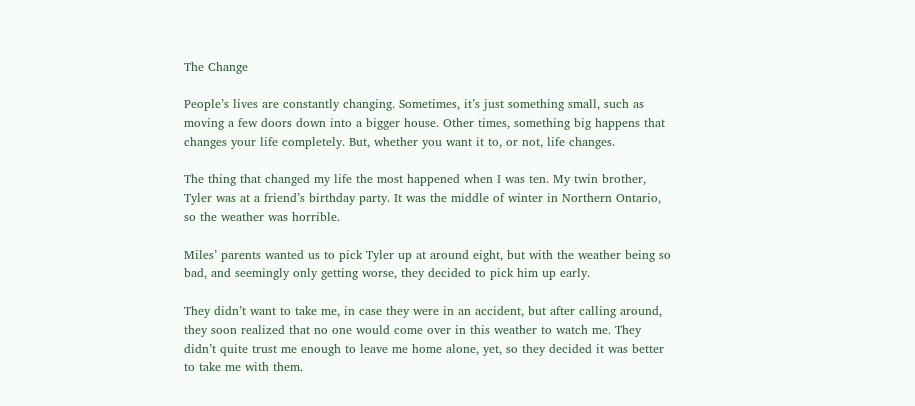The Change

People’s lives are constantly changing. Sometimes, it’s just something small, such as moving a few doors down into a bigger house. Other times, something big happens that changes your life completely. But, whether you want it to, or not, life changes.

The thing that changed my life the most happened when I was ten. My twin brother, Tyler was at a friend’s birthday party. It was the middle of winter in Northern Ontario, so the weather was horrible.

Miles’ parents wanted us to pick Tyler up at around eight, but with the weather being so bad, and seemingly only getting worse, they decided to pick him up early.

They didn’t want to take me, in case they were in an accident, but after calling around, they soon realized that no one would come over in this weather to watch me. They didn’t quite trust me enough to leave me home alone, yet, so they decided it was better to take me with them.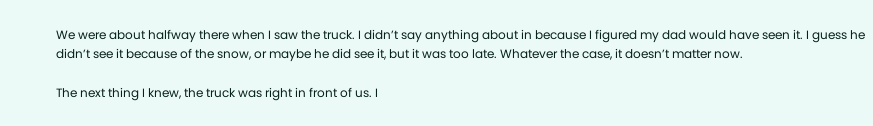We were about halfway there when I saw the truck. I didn’t say anything about in because I figured my dad would have seen it. I guess he didn’t see it because of the snow, or maybe he did see it, but it was too late. Whatever the case, it doesn’t matter now.

The next thing I knew, the truck was right in front of us. I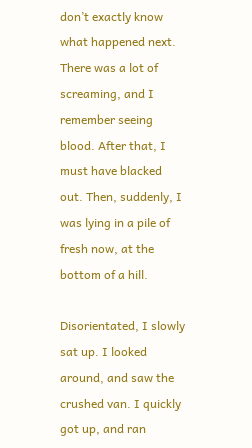don’t exactly know what happened next. There was a lot of screaming, and I remember seeing blood. After that, I must have blacked out. Then, suddenly, I was lying in a pile of fresh now, at the bottom of a hill.

Disorientated, I slowly sat up. I looked around, and saw the crushed van. I quickly got up, and ran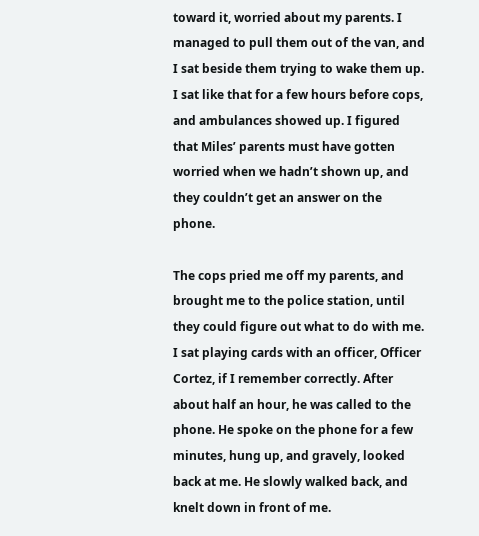toward it, worried about my parents. I managed to pull them out of the van, and I sat beside them trying to wake them up. I sat like that for a few hours before cops, and ambulances showed up. I figured that Miles’ parents must have gotten worried when we hadn’t shown up, and they couldn’t get an answer on the phone.

The cops pried me off my parents, and brought me to the police station, until they could figure out what to do with me. I sat playing cards with an officer, Officer Cortez, if I remember correctly. After about half an hour, he was called to the phone. He spoke on the phone for a few minutes, hung up, and gravely, looked back at me. He slowly walked back, and knelt down in front of me.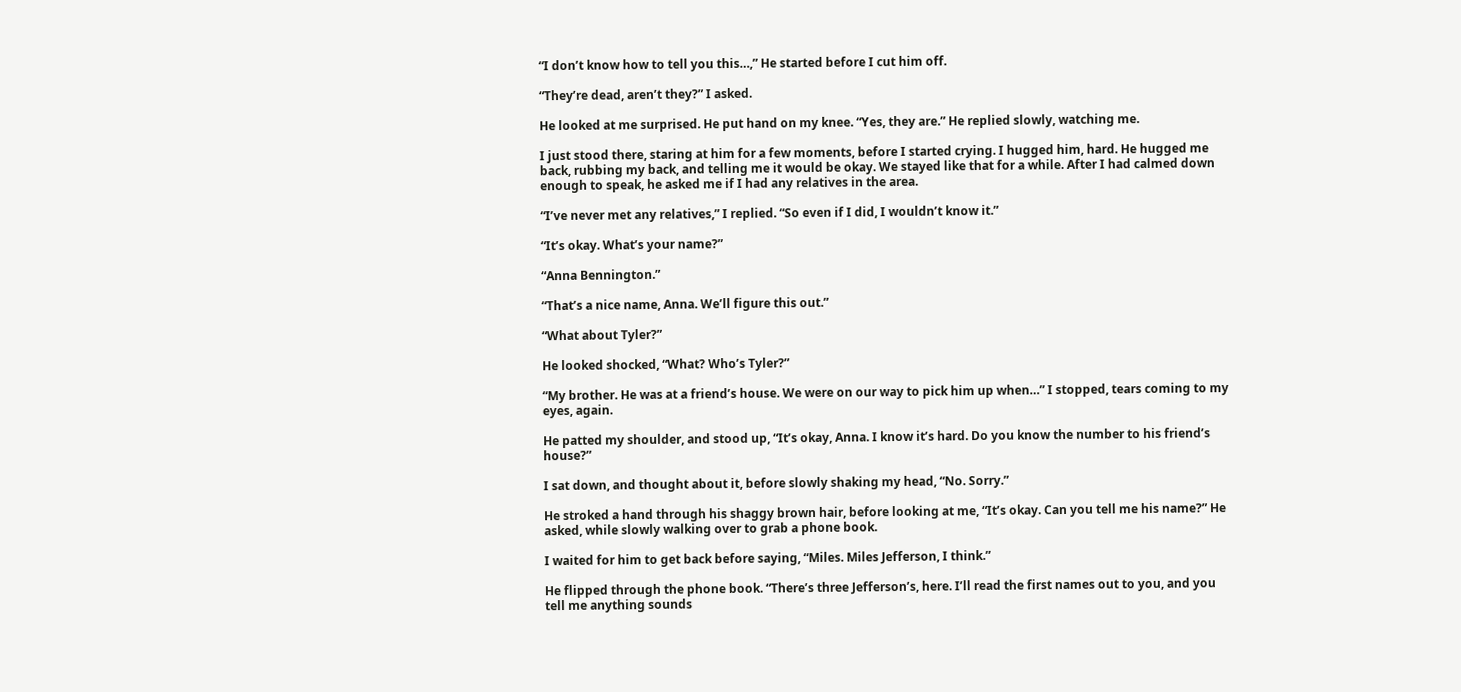“I don’t know how to tell you this…,” He started before I cut him off.

“They’re dead, aren’t they?” I asked.

He looked at me surprised. He put hand on my knee. “Yes, they are.” He replied slowly, watching me.

I just stood there, staring at him for a few moments, before I started crying. I hugged him, hard. He hugged me back, rubbing my back, and telling me it would be okay. We stayed like that for a while. After I had calmed down enough to speak, he asked me if I had any relatives in the area.

“I’ve never met any relatives,” I replied. “So even if I did, I wouldn’t know it.”

“It’s okay. What’s your name?”

“Anna Bennington.”

“That’s a nice name, Anna. We’ll figure this out.”

“What about Tyler?”

He looked shocked, “What? Who’s Tyler?”

“My brother. He was at a friend’s house. We were on our way to pick him up when…” I stopped, tears coming to my eyes, again.

He patted my shoulder, and stood up, “It’s okay, Anna. I know it’s hard. Do you know the number to his friend’s house?”

I sat down, and thought about it, before slowly shaking my head, “No. Sorry.”

He stroked a hand through his shaggy brown hair, before looking at me, “It’s okay. Can you tell me his name?” He asked, while slowly walking over to grab a phone book.

I waited for him to get back before saying, “Miles. Miles Jefferson, I think.”

He flipped through the phone book. “There’s three Jefferson’s, here. I’ll read the first names out to you, and you tell me anything sounds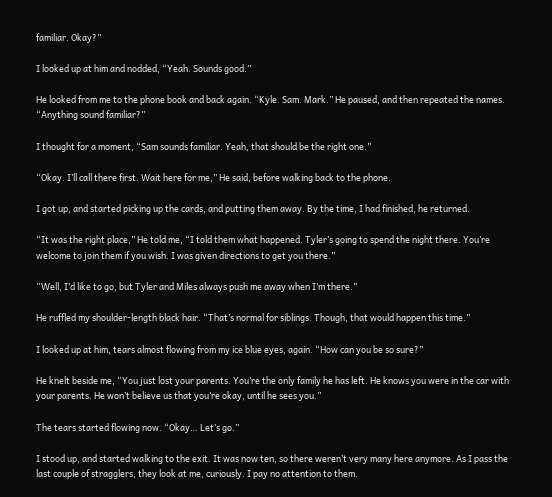familiar. Okay?”

I looked up at him and nodded, “Yeah. Sounds good.”

He looked from me to the phone book and back again. “Kyle. Sam. Mark.” He paused, and then repeated the names. “Anything sound familiar?”

I thought for a moment, “Sam sounds familiar. Yeah, that should be the right one.”

“Okay. I’ll call there first. Wait here for me,” He said, before walking back to the phone.

I got up, and started picking up the cards, and putting them away. By the time, I had finished, he returned.

“It was the right place,” He told me, “I told them what happened. Tyler’s going to spend the night there. You’re welcome to join them if you wish. I was given directions to get you there.”

“Well, I’d like to go, but Tyler and Miles always push me away when I’m there.”

He ruffled my shoulder-length black hair. “That’s normal for siblings. Though, that would happen this time.”

I looked up at him, tears almost flowing from my ice blue eyes, again. “How can you be so sure?”

He knelt beside me, “You just lost your parents. You’re the only family he has left. He knows you were in the car with your parents. He won’t believe us that you’re okay, until he sees you.”

The tears started flowing now. “Okay… Let’s go.”

I stood up, and started walking to the exit. It was now ten, so there weren’t very many here anymore. As I pass the last couple of stragglers, they look at me, curiously. I pay no attention to them.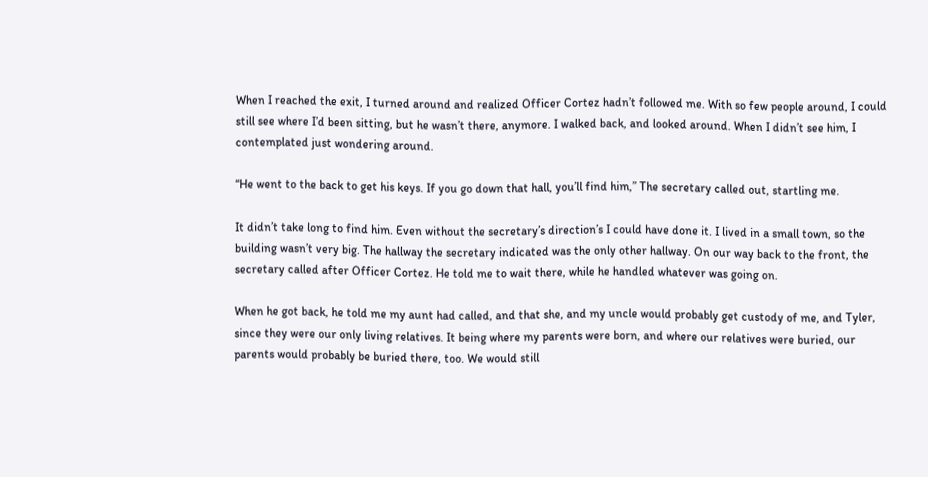When I reached the exit, I turned around and realized Officer Cortez hadn’t followed me. With so few people around, I could still see where I’d been sitting, but he wasn’t there, anymore. I walked back, and looked around. When I didn’t see him, I contemplated just wondering around.

“He went to the back to get his keys. If you go down that hall, you’ll find him,” The secretary called out, startling me.

It didn’t take long to find him. Even without the secretary’s direction’s I could have done it. I lived in a small town, so the building wasn’t very big. The hallway the secretary indicated was the only other hallway. On our way back to the front, the secretary called after Officer Cortez. He told me to wait there, while he handled whatever was going on.

When he got back, he told me my aunt had called, and that she, and my uncle would probably get custody of me, and Tyler, since they were our only living relatives. It being where my parents were born, and where our relatives were buried, our parents would probably be buried there, too. We would still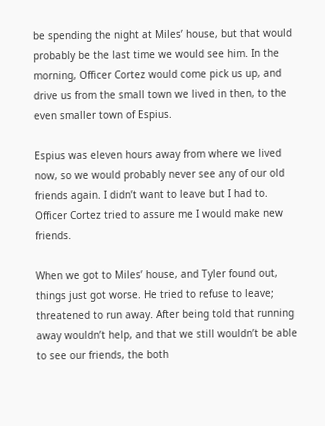be spending the night at Miles’ house, but that would probably be the last time we would see him. In the morning, Officer Cortez would come pick us up, and drive us from the small town we lived in then, to the even smaller town of Espius.

Espius was eleven hours away from where we lived now, so we would probably never see any of our old friends again. I didn’t want to leave but I had to. Officer Cortez tried to assure me I would make new friends.

When we got to Miles’ house, and Tyler found out, things just got worse. He tried to refuse to leave; threatened to run away. After being told that running away wouldn’t help, and that we still wouldn’t be able to see our friends, the both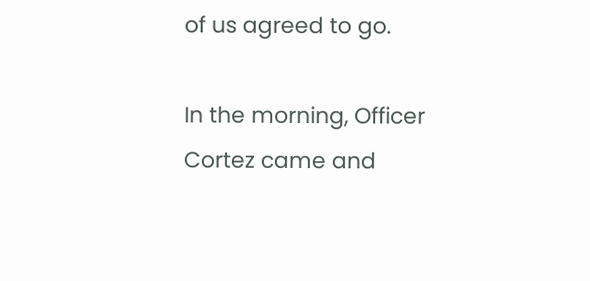of us agreed to go.

In the morning, Officer Cortez came and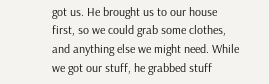got us. He brought us to our house first, so we could grab some clothes, and anything else we might need. While we got our stuff, he grabbed stuff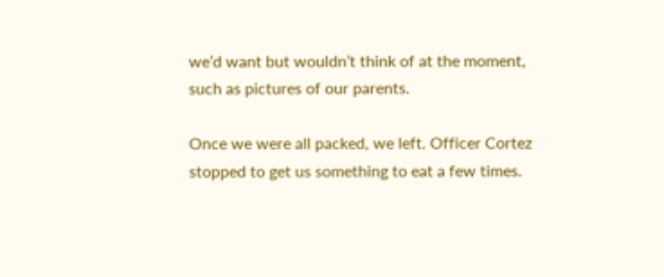we’d want but wouldn’t think of at the moment, such as pictures of our parents.

Once we were all packed, we left. Officer Cortez stopped to get us something to eat a few times.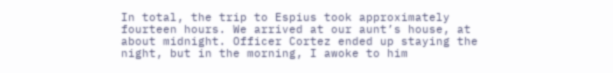In total, the trip to Espius took approximately fourteen hours. We arrived at our aunt’s house, at about midnight. Officer Cortez ended up staying the night, but in the morning, I awoke to him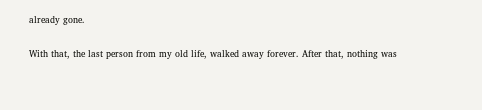already gone.

With that, the last person from my old life, walked away forever. After that, nothing was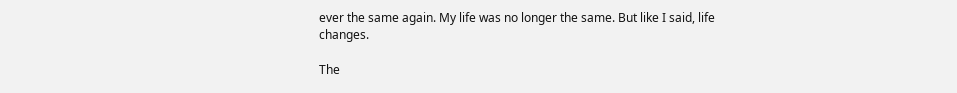ever the same again. My life was no longer the same. But like I said, life changes.

The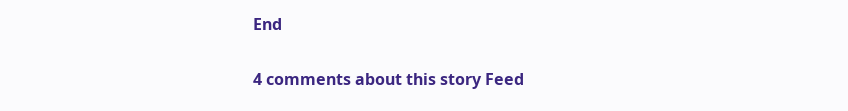End

4 comments about this story Feed